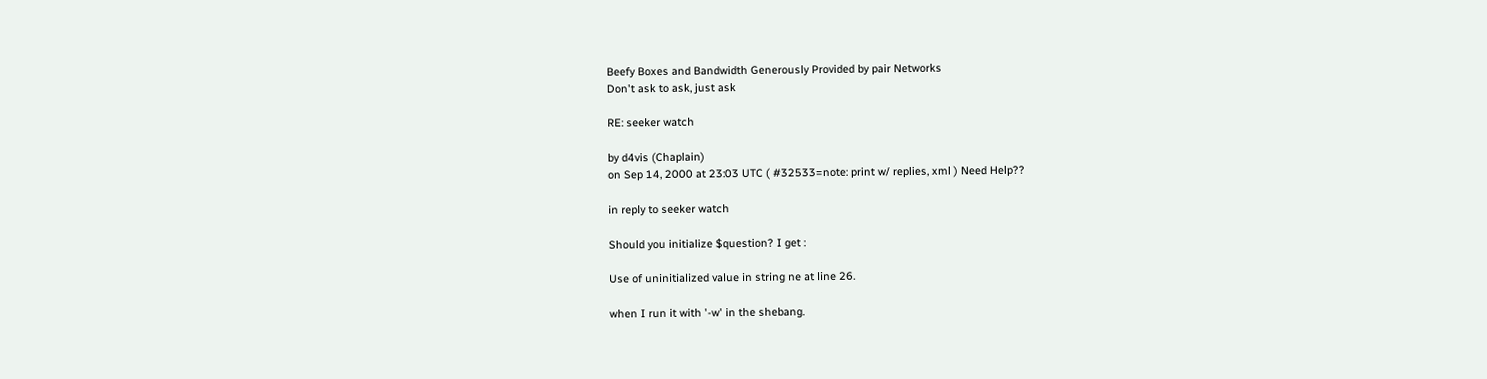Beefy Boxes and Bandwidth Generously Provided by pair Networks
Don't ask to ask, just ask

RE: seeker watch

by d4vis (Chaplain)
on Sep 14, 2000 at 23:03 UTC ( #32533=note: print w/ replies, xml ) Need Help??

in reply to seeker watch

Should you initialize $question? I get :

Use of uninitialized value in string ne at line 26.

when I run it with '-w' in the shebang.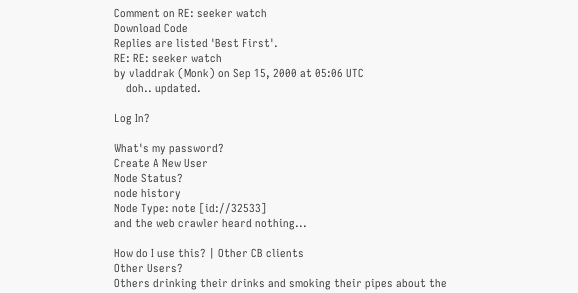Comment on RE: seeker watch
Download Code
Replies are listed 'Best First'.
RE: RE: seeker watch
by vladdrak (Monk) on Sep 15, 2000 at 05:06 UTC
    doh.. updated.

Log In?

What's my password?
Create A New User
Node Status?
node history
Node Type: note [id://32533]
and the web crawler heard nothing...

How do I use this? | Other CB clients
Other Users?
Others drinking their drinks and smoking their pipes about the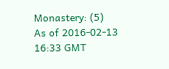Monastery: (5)
As of 2016-02-13 16:33 GMT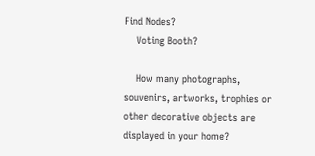Find Nodes?
    Voting Booth?

    How many photographs, souvenirs, artworks, trophies or other decorative objects are displayed in your home?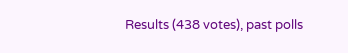Results (438 votes), past polls